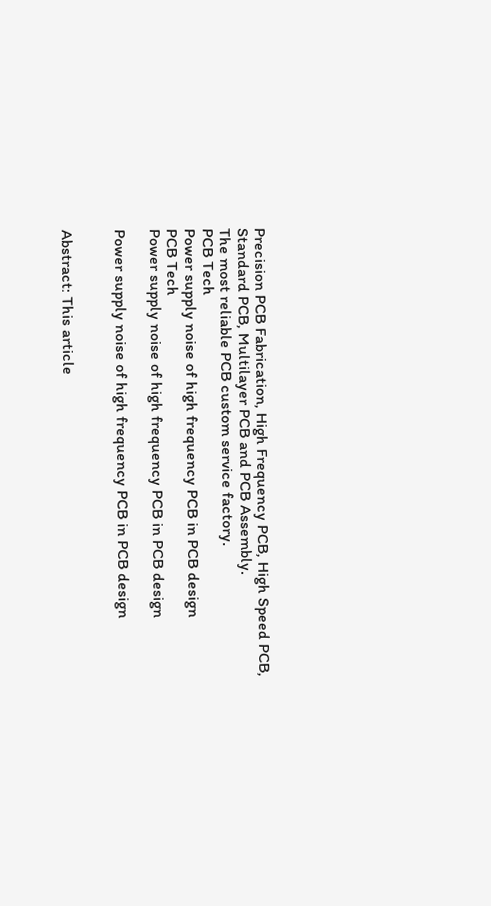Precision PCB Fabrication, High Frequency PCB, High Speed PCB, Standard PCB, Multilayer PCB and PCB Assembly.
The most reliable PCB custom service factory.
PCB Tech
Power supply noise of high frequency PCB in PCB design
PCB Tech
Power supply noise of high frequency PCB in PCB design

Power supply noise of high frequency PCB in PCB design


Abstract: This article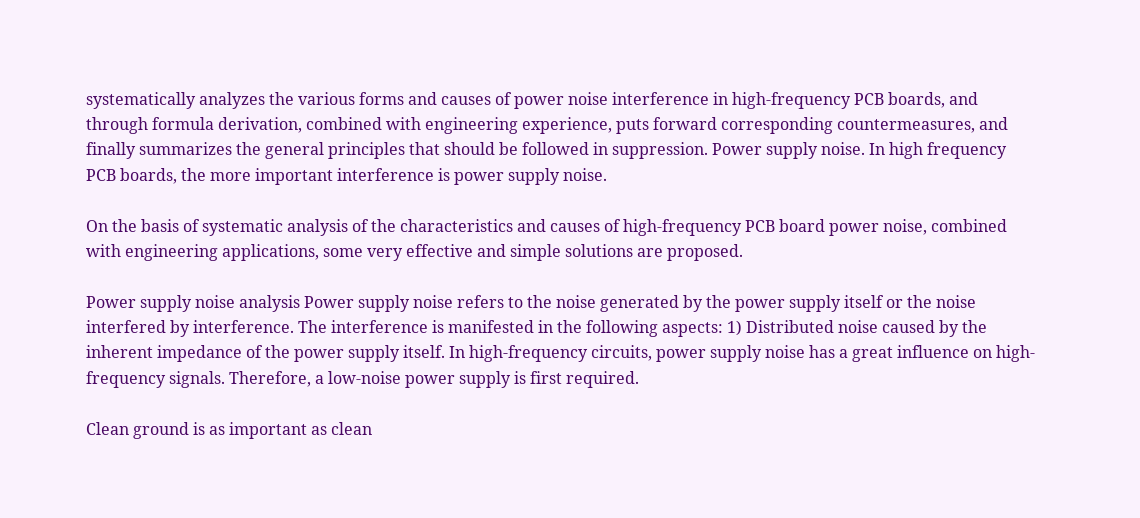systematically analyzes the various forms and causes of power noise interference in high-frequency PCB boards, and through formula derivation, combined with engineering experience, puts forward corresponding countermeasures, and finally summarizes the general principles that should be followed in suppression. Power supply noise. In high frequency PCB boards, the more important interference is power supply noise.

On the basis of systematic analysis of the characteristics and causes of high-frequency PCB board power noise, combined with engineering applications, some very effective and simple solutions are proposed.

Power supply noise analysis Power supply noise refers to the noise generated by the power supply itself or the noise interfered by interference. The interference is manifested in the following aspects: 1) Distributed noise caused by the inherent impedance of the power supply itself. In high-frequency circuits, power supply noise has a great influence on high-frequency signals. Therefore, a low-noise power supply is first required.

Clean ground is as important as clean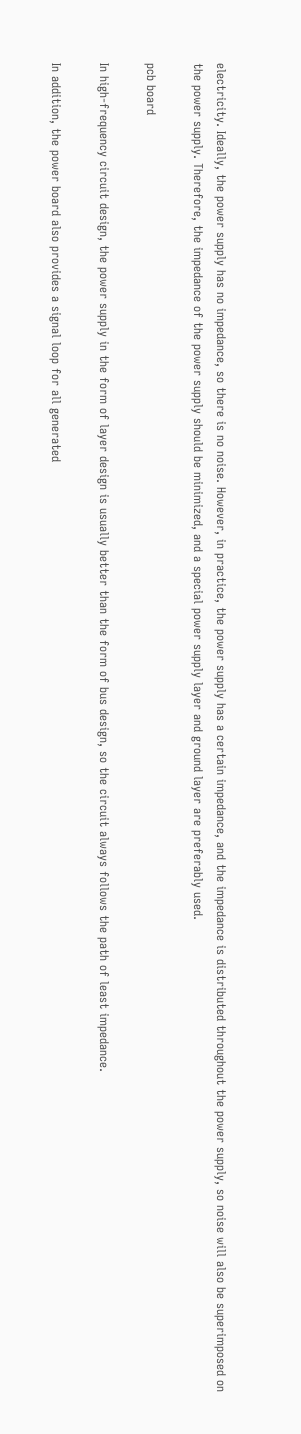electricity. Ideally, the power supply has no impedance, so there is no noise. However, in practice, the power supply has a certain impedance, and the impedance is distributed throughout the power supply, so noise will also be superimposed on the power supply. Therefore, the impedance of the power supply should be minimized, and a special power supply layer and ground layer are preferably used.

pcb board

In high-frequency circuit design, the power supply in the form of layer design is usually better than the form of bus design, so the circuit always follows the path of least impedance.

In addition, the power board also provides a signal loop for all generated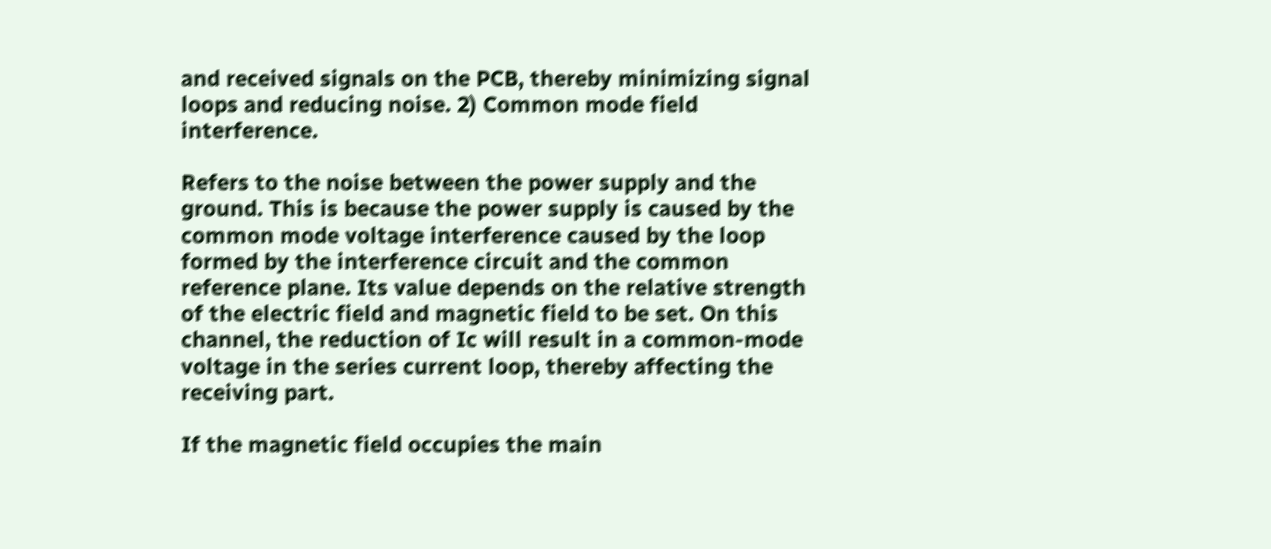and received signals on the PCB, thereby minimizing signal loops and reducing noise. 2) Common mode field interference.

Refers to the noise between the power supply and the ground. This is because the power supply is caused by the common mode voltage interference caused by the loop formed by the interference circuit and the common reference plane. Its value depends on the relative strength of the electric field and magnetic field to be set. On this channel, the reduction of Ic will result in a common-mode voltage in the series current loop, thereby affecting the receiving part.

If the magnetic field occupies the main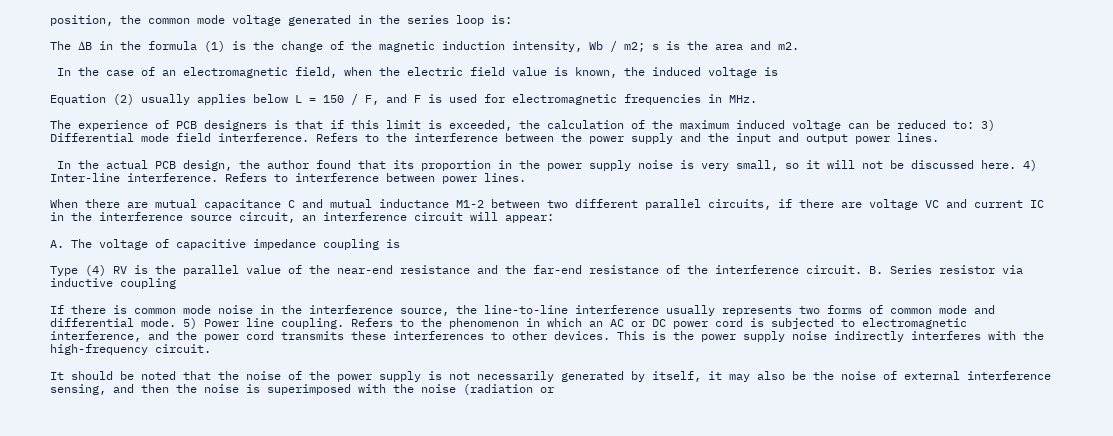position, the common mode voltage generated in the series loop is:

The ΔB in the formula (1) is the change of the magnetic induction intensity, Wb / m2; s is the area and m2.

 In the case of an electromagnetic field, when the electric field value is known, the induced voltage is

Equation (2) usually applies below L = 150 / F, and F is used for electromagnetic frequencies in MHz.

The experience of PCB designers is that if this limit is exceeded, the calculation of the maximum induced voltage can be reduced to: 3) Differential mode field interference. Refers to the interference between the power supply and the input and output power lines.

 In the actual PCB design, the author found that its proportion in the power supply noise is very small, so it will not be discussed here. 4) Inter-line interference. Refers to interference between power lines.

When there are mutual capacitance C and mutual inductance M1-2 between two different parallel circuits, if there are voltage VC and current IC in the interference source circuit, an interference circuit will appear:

A. The voltage of capacitive impedance coupling is

Type (4) RV is the parallel value of the near-end resistance and the far-end resistance of the interference circuit. B. Series resistor via inductive coupling

If there is common mode noise in the interference source, the line-to-line interference usually represents two forms of common mode and differential mode. 5) Power line coupling. Refers to the phenomenon in which an AC or DC power cord is subjected to electromagnetic interference, and the power cord transmits these interferences to other devices. This is the power supply noise indirectly interferes with the high-frequency circuit.

It should be noted that the noise of the power supply is not necessarily generated by itself, it may also be the noise of external interference sensing, and then the noise is superimposed with the noise (radiation or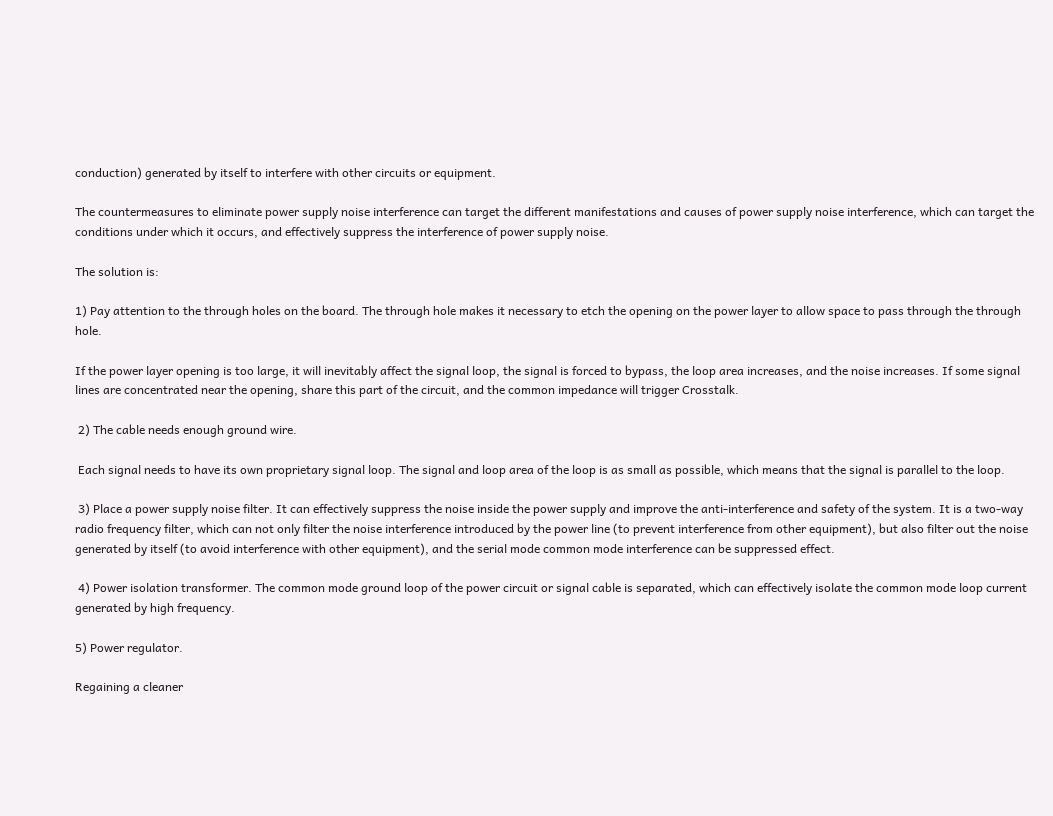conduction) generated by itself to interfere with other circuits or equipment.

The countermeasures to eliminate power supply noise interference can target the different manifestations and causes of power supply noise interference, which can target the conditions under which it occurs, and effectively suppress the interference of power supply noise.

The solution is:

1) Pay attention to the through holes on the board. The through hole makes it necessary to etch the opening on the power layer to allow space to pass through the through hole.

If the power layer opening is too large, it will inevitably affect the signal loop, the signal is forced to bypass, the loop area increases, and the noise increases. If some signal lines are concentrated near the opening, share this part of the circuit, and the common impedance will trigger Crosstalk.

 2) The cable needs enough ground wire.

 Each signal needs to have its own proprietary signal loop. The signal and loop area of the loop is as small as possible, which means that the signal is parallel to the loop.

 3) Place a power supply noise filter. It can effectively suppress the noise inside the power supply and improve the anti-interference and safety of the system. It is a two-way radio frequency filter, which can not only filter the noise interference introduced by the power line (to prevent interference from other equipment), but also filter out the noise generated by itself (to avoid interference with other equipment), and the serial mode common mode interference can be suppressed effect.

 4) Power isolation transformer. The common mode ground loop of the power circuit or signal cable is separated, which can effectively isolate the common mode loop current generated by high frequency.

5) Power regulator.

Regaining a cleaner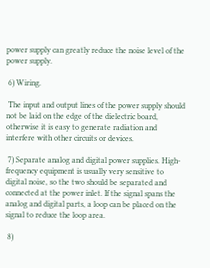power supply can greatly reduce the noise level of the power supply.

 6) Wiring.

 The input and output lines of the power supply should not be laid on the edge of the dielectric board, otherwise it is easy to generate radiation and interfere with other circuits or devices.

 7) Separate analog and digital power supplies. High-frequency equipment is usually very sensitive to digital noise, so the two should be separated and connected at the power inlet. If the signal spans the analog and digital parts, a loop can be placed on the signal to reduce the loop area.

 8)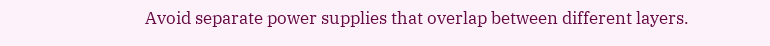Avoid separate power supplies that overlap between different layers.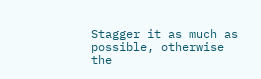Stagger it as much as possible, otherwise the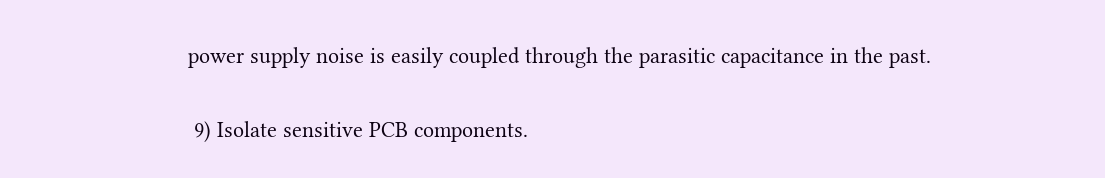power supply noise is easily coupled through the parasitic capacitance in the past.

 9) Isolate sensitive PCB components.